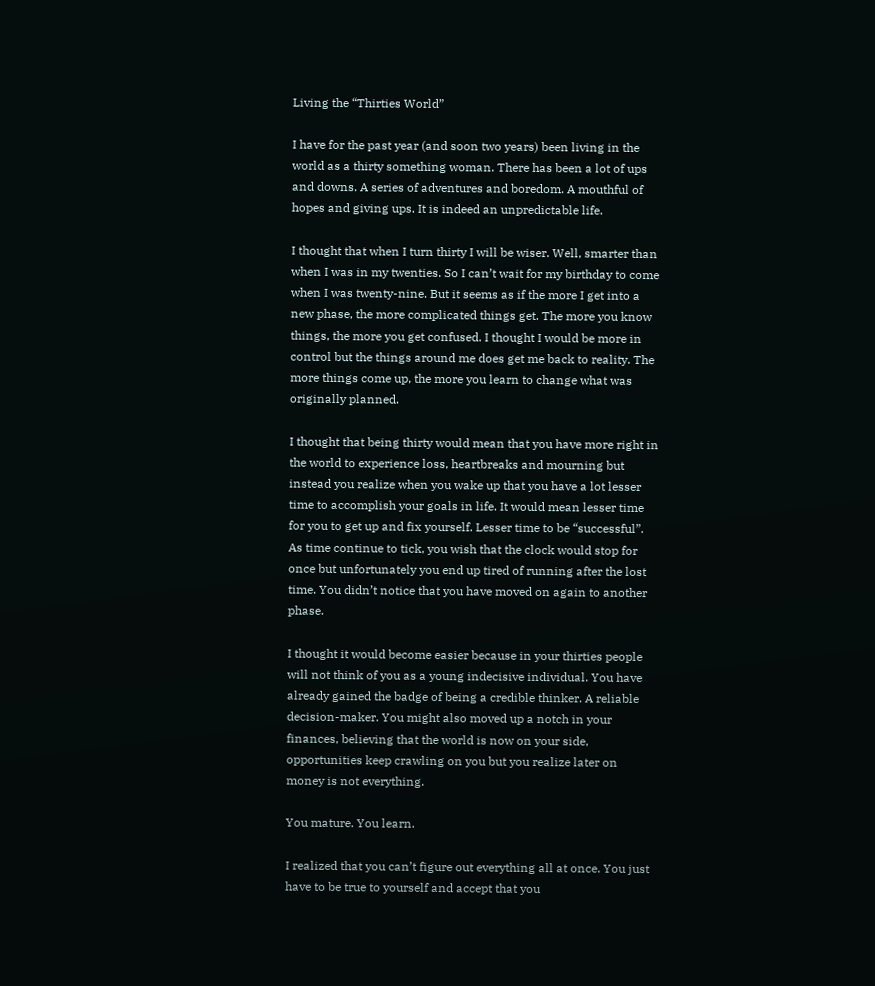Living the “Thirties World”

I have for the past year (and soon two years) been living in the world as a thirty something woman. There has been a lot of ups and downs. A series of adventures and boredom. A mouthful of hopes and giving ups. It is indeed an unpredictable life.

I thought that when I turn thirty I will be wiser. Well, smarter than when I was in my twenties. So I can’t wait for my birthday to come when I was twenty-nine. But it seems as if the more I get into a new phase, the more complicated things get. The more you know things, the more you get confused. I thought I would be more in control but the things around me does get me back to reality. The more things come up, the more you learn to change what was originally planned.

I thought that being thirty would mean that you have more right in the world to experience loss, heartbreaks and mourning but instead you realize when you wake up that you have a lot lesser time to accomplish your goals in life. It would mean lesser time for you to get up and fix yourself. Lesser time to be “successful”. As time continue to tick, you wish that the clock would stop for once but unfortunately you end up tired of running after the lost time. You didn’t notice that you have moved on again to another phase.

I thought it would become easier because in your thirties people will not think of you as a young indecisive individual. You have already gained the badge of being a credible thinker. A reliable decision-maker. You might also moved up a notch in your finances, believing that the world is now on your side, opportunities keep crawling on you but you realize later on money is not everything.

You mature. You learn.

I realized that you can’t figure out everything all at once. You just have to be true to yourself and accept that you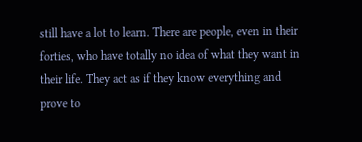still have a lot to learn. There are people, even in their forties, who have totally no idea of what they want in their life. They act as if they know everything and prove to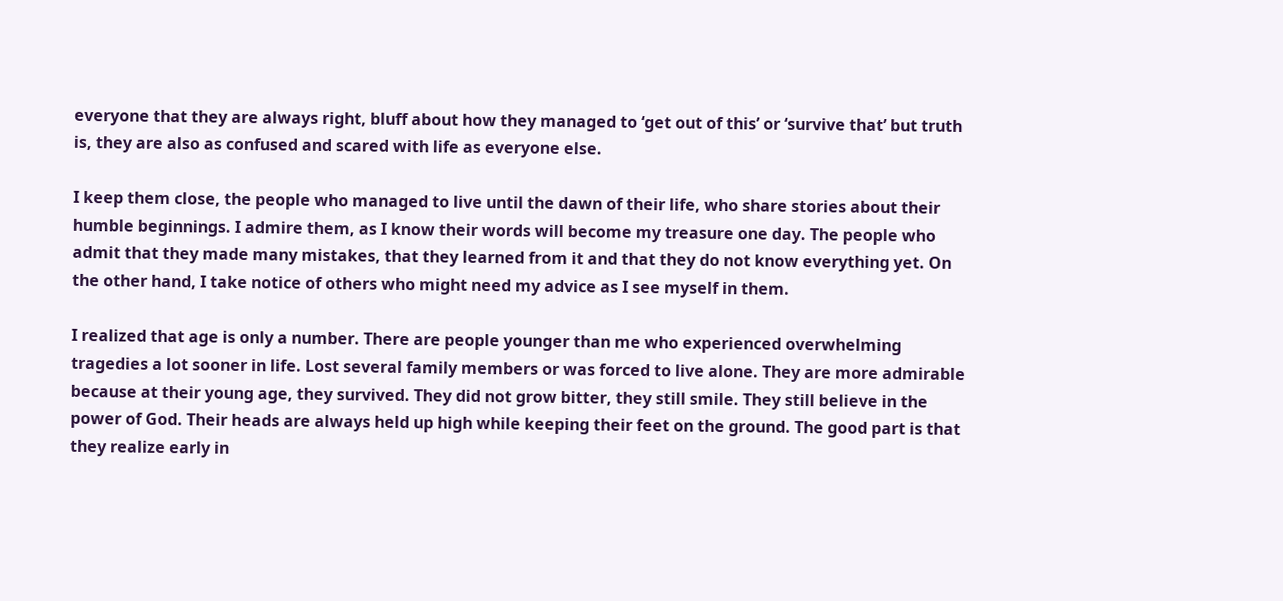everyone that they are always right, bluff about how they managed to ‘get out of this’ or ‘survive that’ but truth is, they are also as confused and scared with life as everyone else.

I keep them close, the people who managed to live until the dawn of their life, who share stories about their humble beginnings. I admire them, as I know their words will become my treasure one day. The people who admit that they made many mistakes, that they learned from it and that they do not know everything yet. On the other hand, I take notice of others who might need my advice as I see myself in them.

I realized that age is only a number. There are people younger than me who experienced overwhelming tragedies a lot sooner in life. Lost several family members or was forced to live alone. They are more admirable because at their young age, they survived. They did not grow bitter, they still smile. They still believe in the power of God. Their heads are always held up high while keeping their feet on the ground. The good part is that they realize early in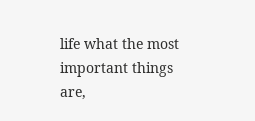life what the most important things are,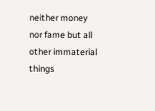neither money nor fame but all other immaterial things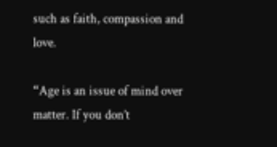such as faith, compassion and love.

“Age is an issue of mind over matter. If you don’t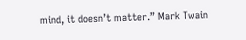mind, it doesn’t matter.” Mark Twain